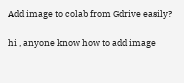Add image to colab from Gdrive easily?

hi , anyone know how to add image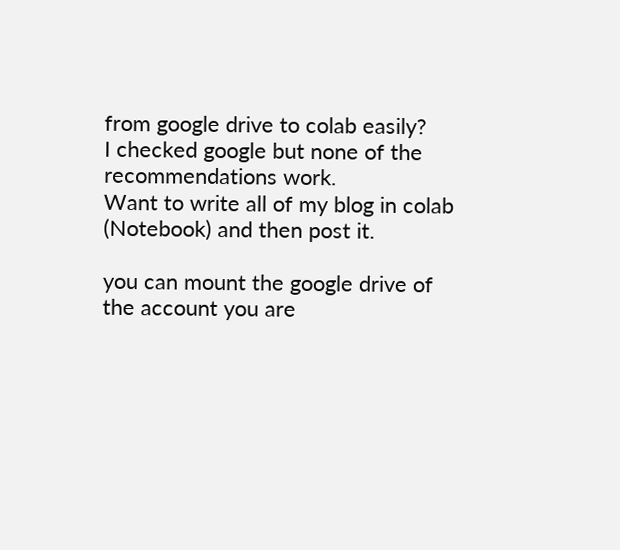from google drive to colab easily?
I checked google but none of the recommendations work.
Want to write all of my blog in colab (Notebook) and then post it.

you can mount the google drive of the account you are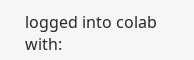logged into colab with: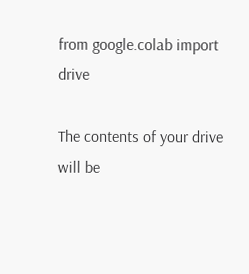from google.colab import drive

The contents of your drive will be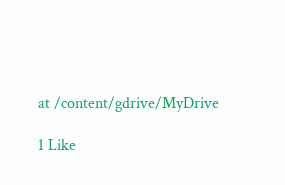at /content/gdrive/MyDrive

1 Like